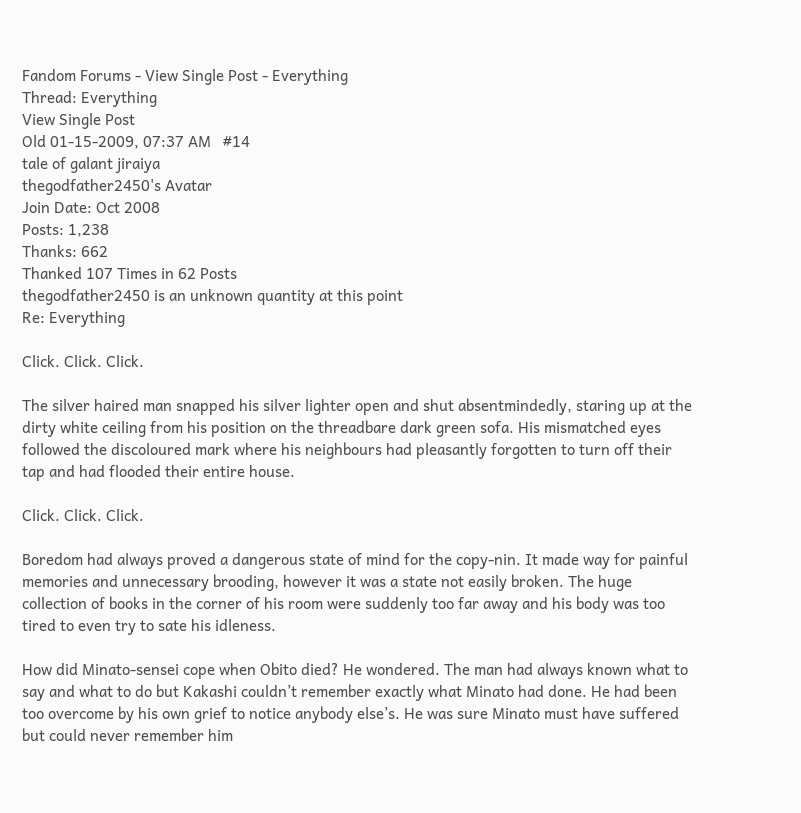Fandom Forums - View Single Post - Everything
Thread: Everything
View Single Post
Old 01-15-2009, 07:37 AM   #14
tale of galant jiraiya
thegodfather2450's Avatar
Join Date: Oct 2008
Posts: 1,238
Thanks: 662
Thanked 107 Times in 62 Posts
thegodfather2450 is an unknown quantity at this point
Re: Everything

Click. Click. Click.

The silver haired man snapped his silver lighter open and shut absentmindedly, staring up at the dirty white ceiling from his position on the threadbare dark green sofa. His mismatched eyes followed the discoloured mark where his neighbours had pleasantly forgotten to turn off their tap and had flooded their entire house.

Click. Click. Click.

Boredom had always proved a dangerous state of mind for the copy-nin. It made way for painful memories and unnecessary brooding, however it was a state not easily broken. The huge collection of books in the corner of his room were suddenly too far away and his body was too tired to even try to sate his idleness.

How did Minato-sensei cope when Obito died? He wondered. The man had always known what to say and what to do but Kakashi couldn’t remember exactly what Minato had done. He had been too overcome by his own grief to notice anybody else’s. He was sure Minato must have suffered but could never remember him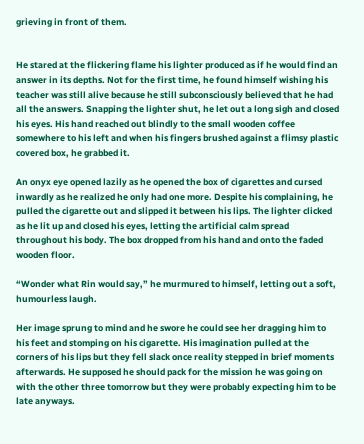grieving in front of them.


He stared at the flickering flame his lighter produced as if he would find an answer in its depths. Not for the first time, he found himself wishing his teacher was still alive because he still subconsciously believed that he had all the answers. Snapping the lighter shut, he let out a long sigh and closed his eyes. His hand reached out blindly to the small wooden coffee somewhere to his left and when his fingers brushed against a flimsy plastic covered box, he grabbed it.

An onyx eye opened lazily as he opened the box of cigarettes and cursed inwardly as he realized he only had one more. Despite his complaining, he pulled the cigarette out and slipped it between his lips. The lighter clicked as he lit up and closed his eyes, letting the artificial calm spread throughout his body. The box dropped from his hand and onto the faded wooden floor.

“Wonder what Rin would say,” he murmured to himself, letting out a soft, humourless laugh.

Her image sprung to mind and he swore he could see her dragging him to his feet and stomping on his cigarette. His imagination pulled at the corners of his lips but they fell slack once reality stepped in brief moments afterwards. He supposed he should pack for the mission he was going on with the other three tomorrow but they were probably expecting him to be late anyways.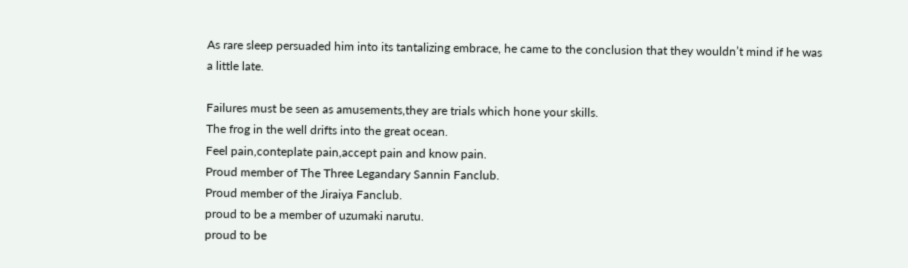As rare sleep persuaded him into its tantalizing embrace, he came to the conclusion that they wouldn’t mind if he was a little late.

Failures must be seen as amusements,they are trials which hone your skills.
The frog in the well drifts into the great ocean.
Feel pain,conteplate pain,accept pain and know pain.
Proud member of The Three Legandary Sannin Fanclub.
Proud member of the Jiraiya Fanclub.
proud to be a member of uzumaki narutu.
proud to be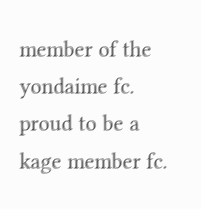member of the yondaime fc.
proud to be a kage member fc.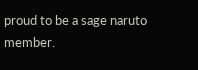proud to be a sage naruto member.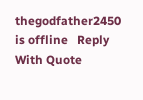thegodfather2450 is offline   Reply With Quote